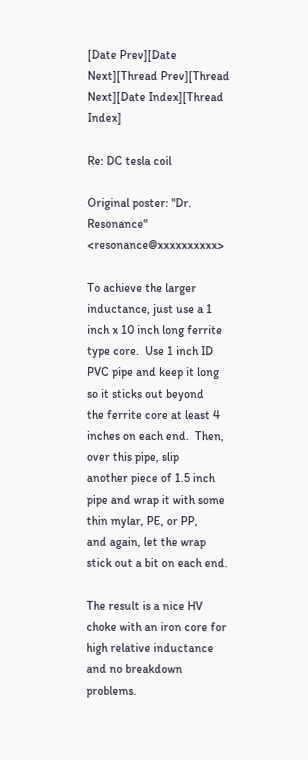[Date Prev][Date Next][Thread Prev][Thread Next][Date Index][Thread Index]

Re: DC tesla coil

Original poster: "Dr. Resonance" <resonance@xxxxxxxxxx>

To achieve the larger inductance, just use a 1 inch x 10 inch long ferrite
type core.  Use 1 inch ID PVC pipe and keep it long so it sticks out beyond
the ferrite core at least 4 inches on each end.  Then, over this pipe, slip
another piece of 1.5 inch pipe and wrap it with some thin mylar, PE, or PP,
and again, let the wrap stick out a bit on each end.

The result is a nice HV choke with an iron core for high relative inductance
and no breakdown problems.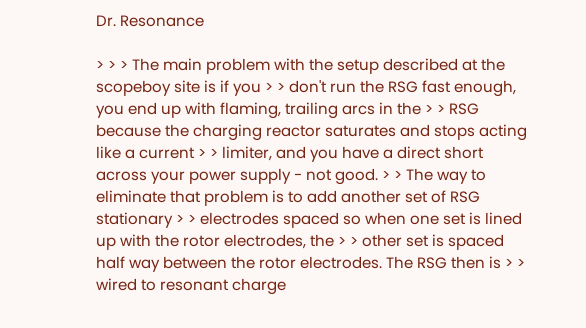Dr. Resonance

> > > The main problem with the setup described at the scopeboy site is if you > > don't run the RSG fast enough, you end up with flaming, trailing arcs in the > > RSG because the charging reactor saturates and stops acting like a current > > limiter, and you have a direct short across your power supply - not good. > > The way to eliminate that problem is to add another set of RSG stationary > > electrodes spaced so when one set is lined up with the rotor electrodes, the > > other set is spaced half way between the rotor electrodes. The RSG then is > > wired to resonant charge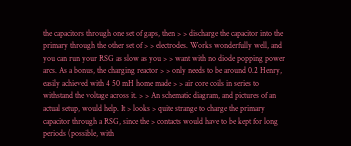the capacitors through one set of gaps, then > > discharge the capacitor into the primary through the other set of > > electrodes. Works wonderfully well, and you can run your RSG as slow as you > > want with no diode popping power arcs. As a bonus, the charging reactor > > only needs to be around 0.2 Henry, easily achieved with 4 50 mH home made > > air core coils in series to withstand the voltage across it. > > An schematic diagram, and pictures of an actual setup, would help. It > looks > quite strange to charge the primary capacitor through a RSG, since the > contacts would have to be kept for long periods (possible, with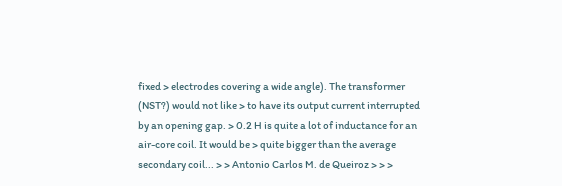fixed > electrodes covering a wide angle). The transformer (NST?) would not like > to have its output current interrupted by an opening gap. > 0.2 H is quite a lot of inductance for an air-core coil. It would be > quite bigger than the average secondary coil... > > Antonio Carlos M. de Queiroz > > >